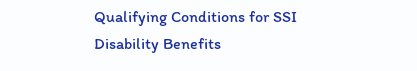Qualifying Conditions for SSI Disability Benefits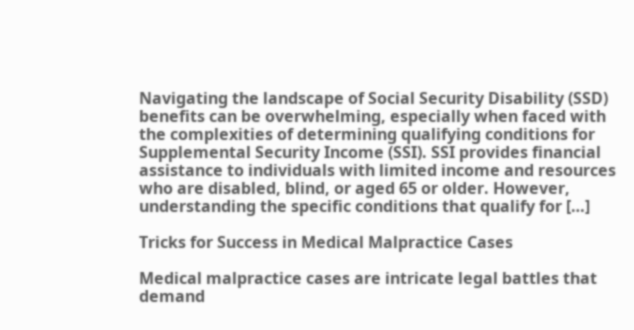Navigating the landscape of Social Security Disability (SSD) benefits can be overwhelming, especially when faced with the complexities of determining qualifying conditions for Supplemental Security Income (SSI). SSI provides financial assistance to individuals with limited income and resources who are disabled, blind, or aged 65 or older. However, understanding the specific conditions that qualify for […]

Tricks for Success in Medical Malpractice Cases

Medical malpractice cases are intricate legal battles that demand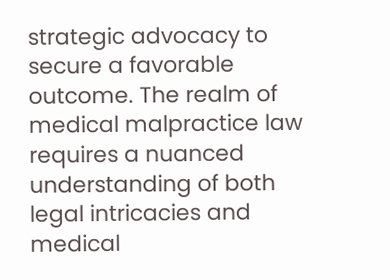strategic advocacy to secure a favorable outcome. The realm of medical malpractice law requires a nuanced understanding of both legal intricacies and medical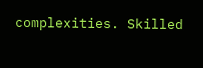complexities. Skilled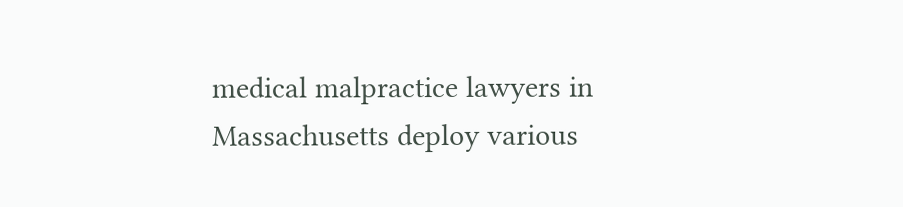medical malpractice lawyers in Massachusetts deploy various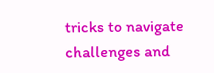tricks to navigate challenges and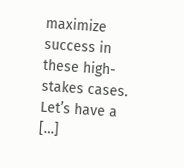maximize success in these high-stakes cases. Let’s have a […]